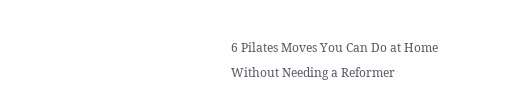6 Pilates Moves You Can Do at Home Without Needing a Reformer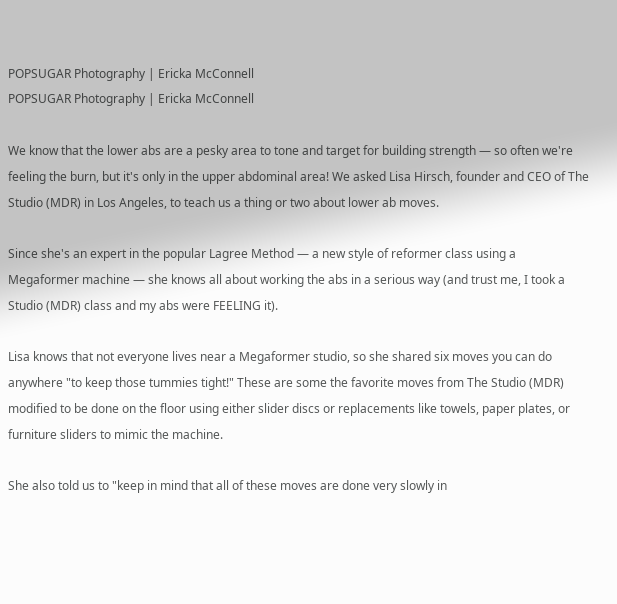POPSUGAR Photography | Ericka McConnell
POPSUGAR Photography | Ericka McConnell

We know that the lower abs are a pesky area to tone and target for building strength — so often we're feeling the burn, but it's only in the upper abdominal area! We asked Lisa Hirsch, founder and CEO of The Studio (MDR) in Los Angeles, to teach us a thing or two about lower ab moves.

Since she's an expert in the popular Lagree Method — a new style of reformer class using a Megaformer machine — she knows all about working the abs in a serious way (and trust me, I took a Studio (MDR) class and my abs were FEELING it).

Lisa knows that not everyone lives near a Megaformer studio, so she shared six moves you can do anywhere "to keep those tummies tight!" These are some the favorite moves from The Studio (MDR) modified to be done on the floor using either slider discs or replacements like towels, paper plates, or furniture sliders to mimic the machine.

She also told us to "keep in mind that all of these moves are done very slowly in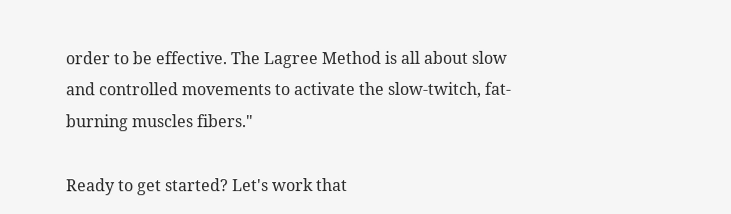order to be effective. The Lagree Method is all about slow and controlled movements to activate the slow-twitch, fat-burning muscles fibers."

Ready to get started? Let's work that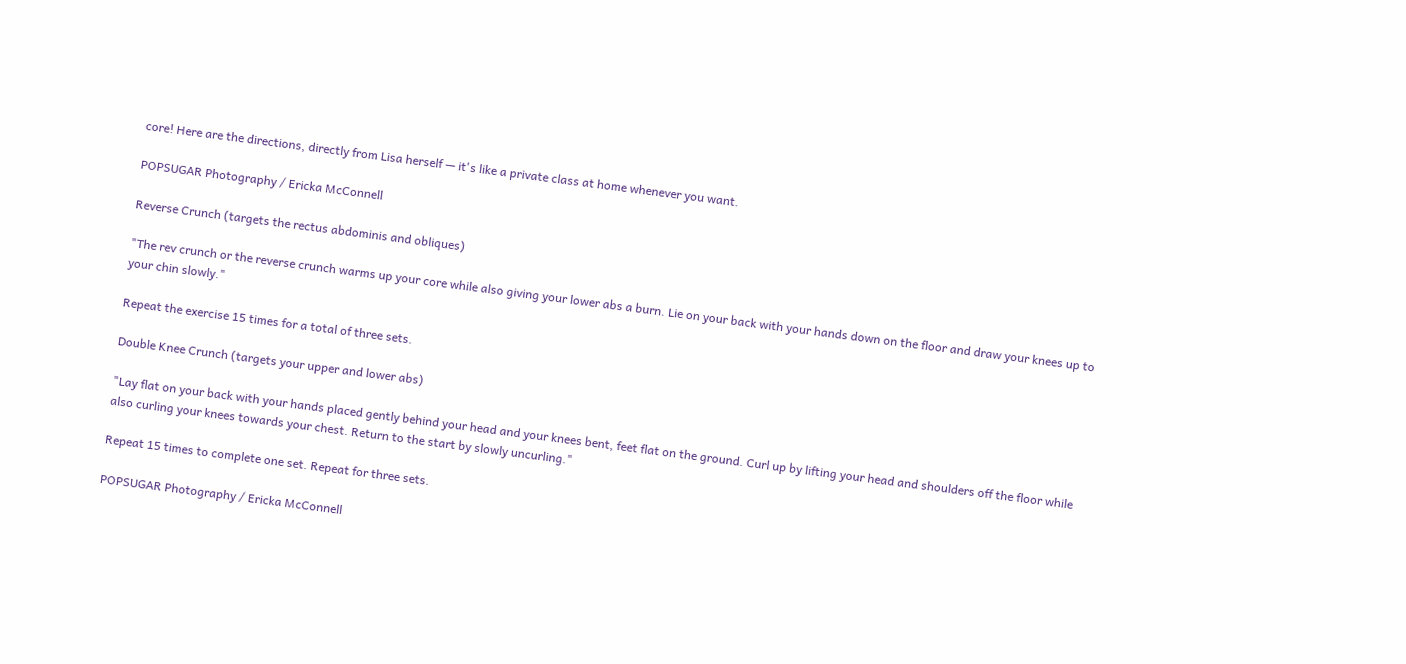core! Here are the directions, directly from Lisa herself — it's like a private class at home whenever you want.

POPSUGAR Photography / Ericka McConnell

Reverse Crunch (targets the rectus abdominis and obliques)

"The rev crunch or the reverse crunch warms up your core while also giving your lower abs a burn. Lie on your back with your hands down on the floor and draw your knees up to your chin slowly."

Repeat the exercise 15 times for a total of three sets.

Double Knee Crunch (targets your upper and lower abs)

"Lay flat on your back with your hands placed gently behind your head and your knees bent, feet flat on the ground. Curl up by lifting your head and shoulders off the floor while also curling your knees towards your chest. Return to the start by slowly uncurling."

Repeat 15 times to complete one set. Repeat for three sets.

POPSUGAR Photography / Ericka McConnell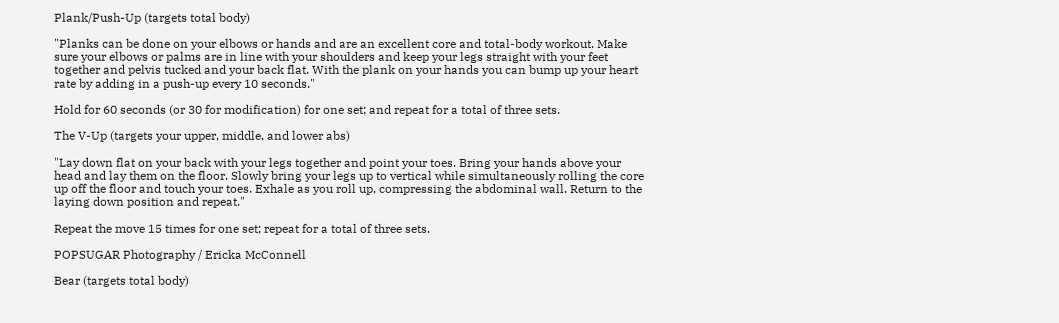Plank/Push-Up (targets total body)

"Planks can be done on your elbows or hands and are an excellent core and total-body workout. Make sure your elbows or palms are in line with your shoulders and keep your legs straight with your feet together and pelvis tucked and your back flat. With the plank on your hands you can bump up your heart rate by adding in a push-up every 10 seconds."

Hold for 60 seconds (or 30 for modification) for one set; and repeat for a total of three sets.

The V-Up (targets your upper, middle, and lower abs)

"Lay down flat on your back with your legs together and point your toes. Bring your hands above your head and lay them on the floor. Slowly bring your legs up to vertical while simultaneously rolling the core up off the floor and touch your toes. Exhale as you roll up, compressing the abdominal wall. Return to the laying down position and repeat."

Repeat the move 15 times for one set; repeat for a total of three sets.

POPSUGAR Photography / Ericka McConnell

Bear (targets total body)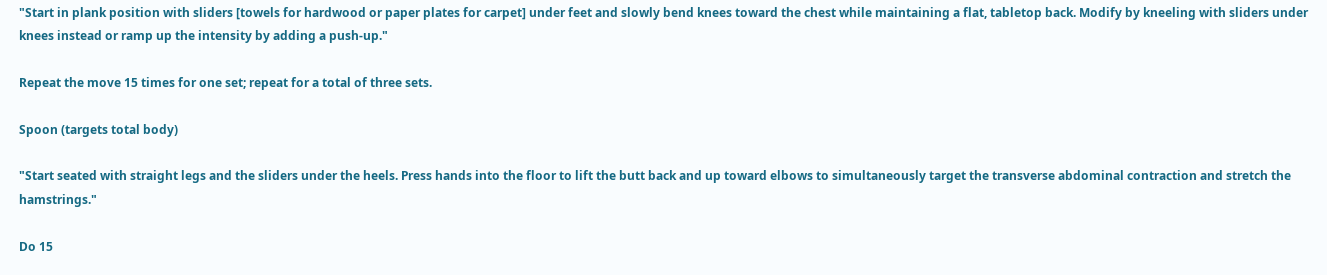"Start in plank position with sliders [towels for hardwood or paper plates for carpet] under feet and slowly bend knees toward the chest while maintaining a flat, tabletop back. Modify by kneeling with sliders under knees instead or ramp up the intensity by adding a push-up."

Repeat the move 15 times for one set; repeat for a total of three sets.

Spoon (targets total body)

"Start seated with straight legs and the sliders under the heels. Press hands into the floor to lift the butt back and up toward elbows to simultaneously target the transverse abdominal contraction and stretch the hamstrings."

Do 15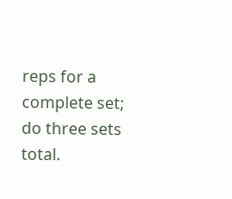reps for a complete set; do three sets total.